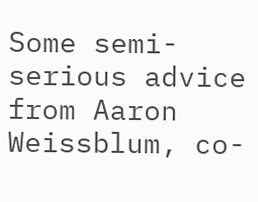Some semi-serious advice from Aaron Weissblum, co-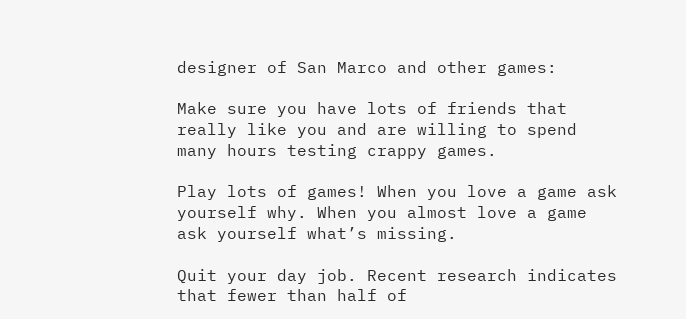designer of San Marco and other games:

Make sure you have lots of friends that really like you and are willing to spend many hours testing crappy games.

Play lots of games! When you love a game ask yourself why. When you almost love a game ask yourself what’s missing.

Quit your day job. Recent research indicates that fewer than half of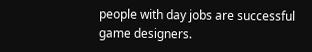people with day jobs are successful game designers.